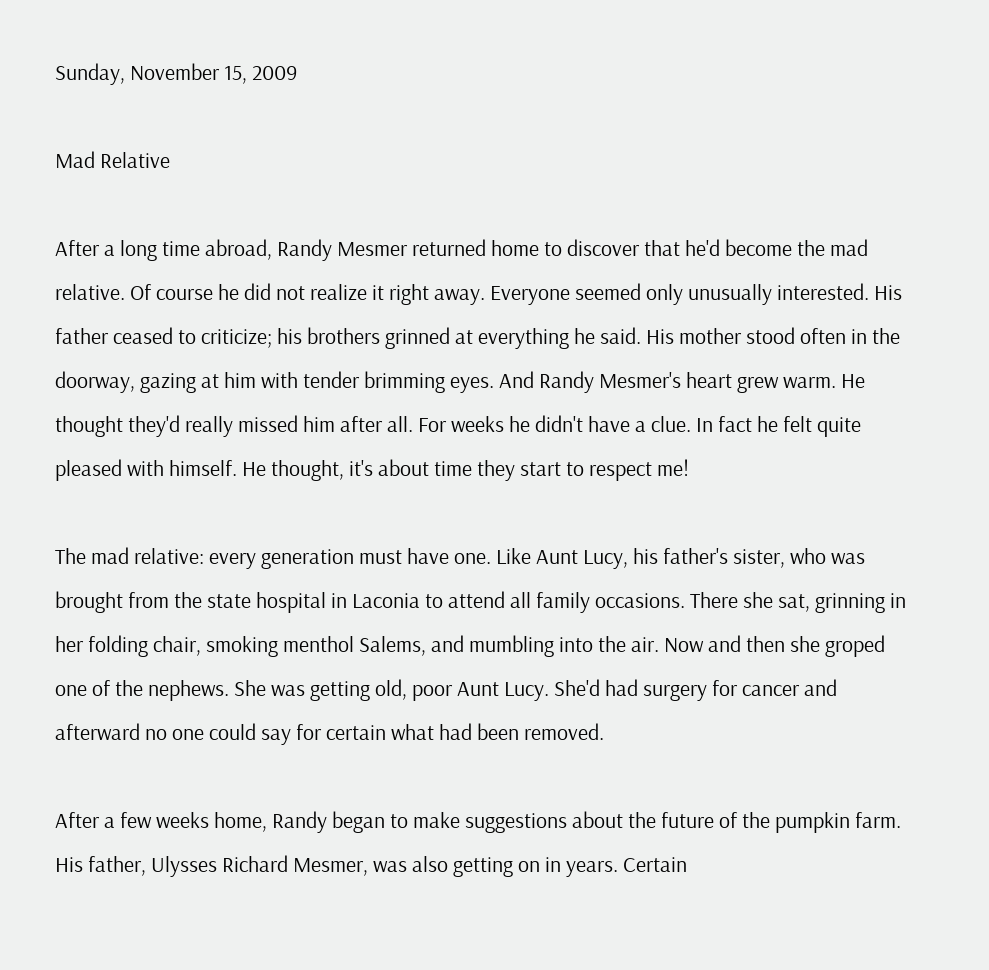Sunday, November 15, 2009

Mad Relative

After a long time abroad, Randy Mesmer returned home to discover that he'd become the mad relative. Of course he did not realize it right away. Everyone seemed only unusually interested. His father ceased to criticize; his brothers grinned at everything he said. His mother stood often in the doorway, gazing at him with tender brimming eyes. And Randy Mesmer's heart grew warm. He thought they'd really missed him after all. For weeks he didn't have a clue. In fact he felt quite pleased with himself. He thought, it's about time they start to respect me!

The mad relative: every generation must have one. Like Aunt Lucy, his father's sister, who was brought from the state hospital in Laconia to attend all family occasions. There she sat, grinning in her folding chair, smoking menthol Salems, and mumbling into the air. Now and then she groped one of the nephews. She was getting old, poor Aunt Lucy. She'd had surgery for cancer and afterward no one could say for certain what had been removed.

After a few weeks home, Randy began to make suggestions about the future of the pumpkin farm. His father, Ulysses Richard Mesmer, was also getting on in years. Certain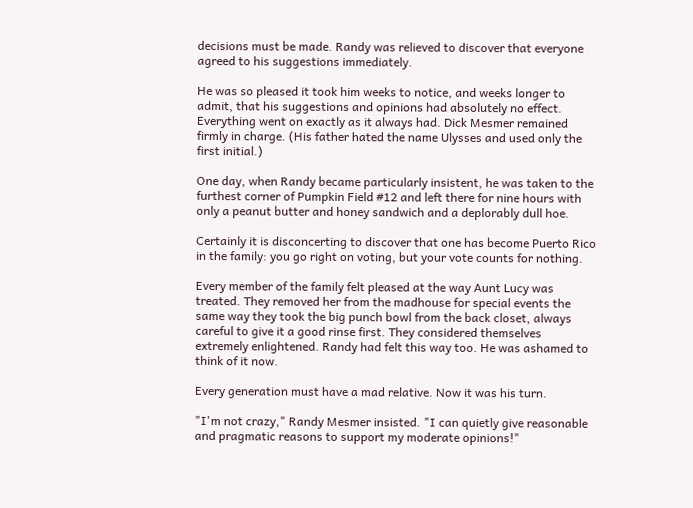decisions must be made. Randy was relieved to discover that everyone agreed to his suggestions immediately.

He was so pleased it took him weeks to notice, and weeks longer to admit, that his suggestions and opinions had absolutely no effect. Everything went on exactly as it always had. Dick Mesmer remained firmly in charge. (His father hated the name Ulysses and used only the first initial.)

One day, when Randy became particularly insistent, he was taken to the furthest corner of Pumpkin Field #12 and left there for nine hours with only a peanut butter and honey sandwich and a deplorably dull hoe.

Certainly it is disconcerting to discover that one has become Puerto Rico in the family: you go right on voting, but your vote counts for nothing.

Every member of the family felt pleased at the way Aunt Lucy was treated. They removed her from the madhouse for special events the same way they took the big punch bowl from the back closet, always careful to give it a good rinse first. They considered themselves extremely enlightened. Randy had felt this way too. He was ashamed to think of it now.

Every generation must have a mad relative. Now it was his turn.

"I'm not crazy," Randy Mesmer insisted. "I can quietly give reasonable and pragmatic reasons to support my moderate opinions!"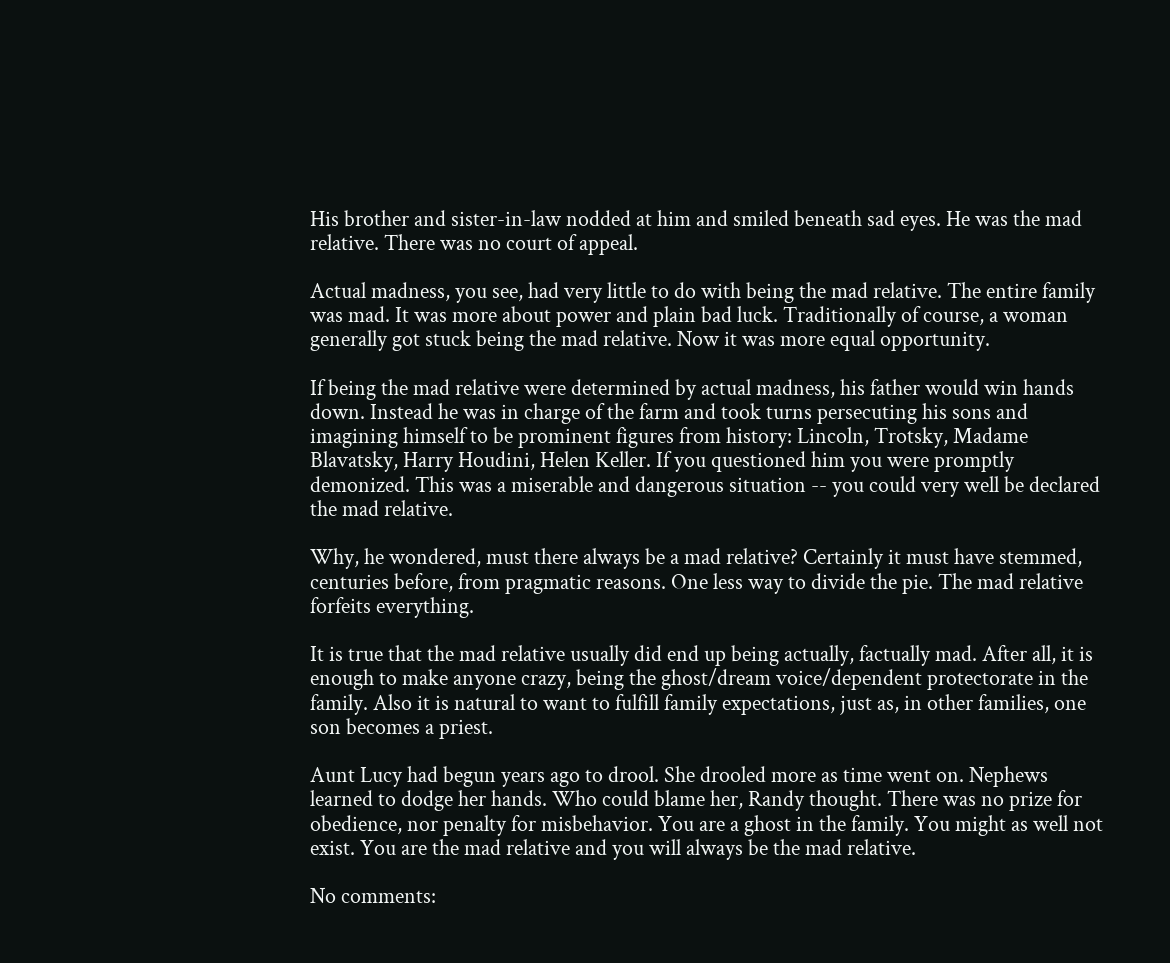His brother and sister-in-law nodded at him and smiled beneath sad eyes. He was the mad relative. There was no court of appeal.

Actual madness, you see, had very little to do with being the mad relative. The entire family was mad. It was more about power and plain bad luck. Traditionally of course, a woman generally got stuck being the mad relative. Now it was more equal opportunity.

If being the mad relative were determined by actual madness, his father would win hands down. Instead he was in charge of the farm and took turns persecuting his sons and imagining himself to be prominent figures from history: Lincoln, Trotsky, Madame Blavatsky, Harry Houdini, Helen Keller. If you questioned him you were promptly demonized. This was a miserable and dangerous situation -- you could very well be declared the mad relative.

Why, he wondered, must there always be a mad relative? Certainly it must have stemmed, centuries before, from pragmatic reasons. One less way to divide the pie. The mad relative forfeits everything.

It is true that the mad relative usually did end up being actually, factually mad. After all, it is enough to make anyone crazy, being the ghost/dream voice/dependent protectorate in the family. Also it is natural to want to fulfill family expectations, just as, in other families, one son becomes a priest.

Aunt Lucy had begun years ago to drool. She drooled more as time went on. Nephews learned to dodge her hands. Who could blame her, Randy thought. There was no prize for obedience, nor penalty for misbehavior. You are a ghost in the family. You might as well not exist. You are the mad relative and you will always be the mad relative.

No comments: